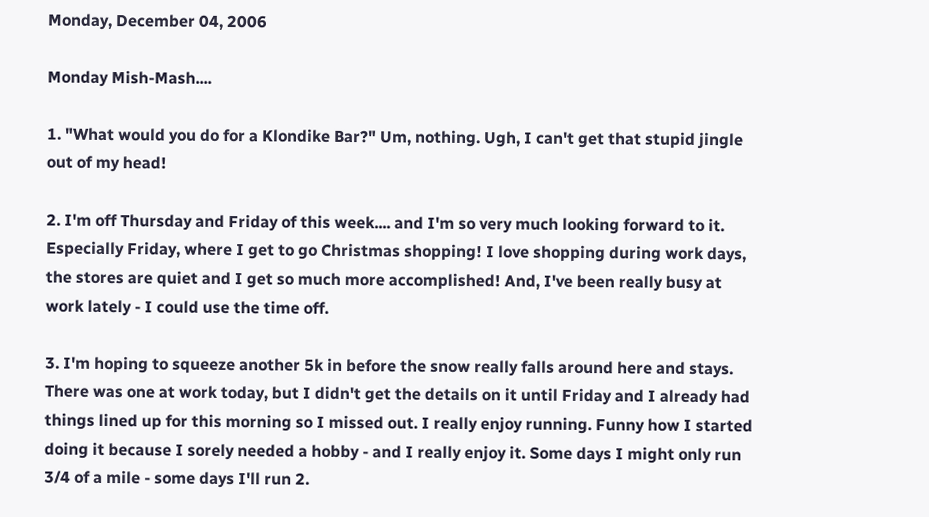Monday, December 04, 2006

Monday Mish-Mash....

1. "What would you do for a Klondike Bar?" Um, nothing. Ugh, I can't get that stupid jingle out of my head!

2. I'm off Thursday and Friday of this week.... and I'm so very much looking forward to it. Especially Friday, where I get to go Christmas shopping! I love shopping during work days, the stores are quiet and I get so much more accomplished! And, I've been really busy at work lately - I could use the time off.

3. I'm hoping to squeeze another 5k in before the snow really falls around here and stays. There was one at work today, but I didn't get the details on it until Friday and I already had things lined up for this morning so I missed out. I really enjoy running. Funny how I started doing it because I sorely needed a hobby - and I really enjoy it. Some days I might only run 3/4 of a mile - some days I'll run 2.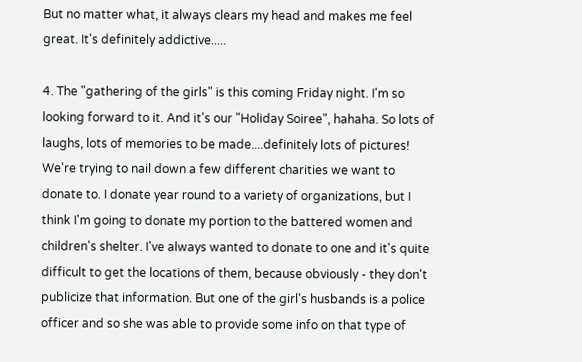But no matter what, it always clears my head and makes me feel great. It's definitely addictive.....

4. The "gathering of the girls" is this coming Friday night. I'm so looking forward to it. And it's our "Holiday Soiree", hahaha. So lots of laughs, lots of memories to be made....definitely lots of pictures! We're trying to nail down a few different charities we want to donate to. I donate year round to a variety of organizations, but I think I'm going to donate my portion to the battered women and children's shelter. I've always wanted to donate to one and it's quite difficult to get the locations of them, because obviously - they don't publicize that information. But one of the girl's husbands is a police officer and so she was able to provide some info on that type of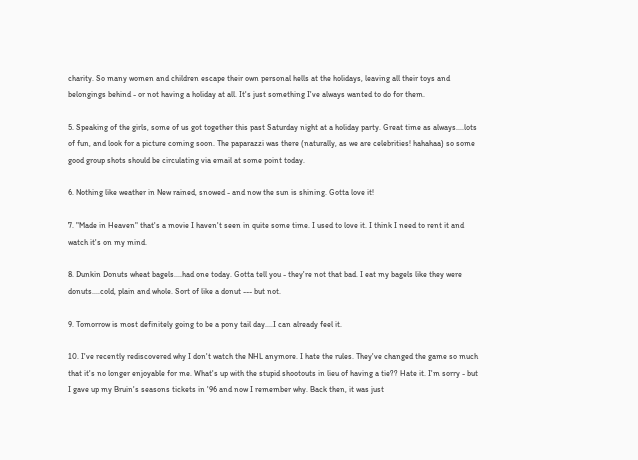charity. So many women and children escape their own personal hells at the holidays, leaving all their toys and belongings behind - or not having a holiday at all. It's just something I've always wanted to do for them.

5. Speaking of the girls, some of us got together this past Saturday night at a holiday party. Great time as always....lots of fun, and look for a picture coming soon. The paparazzi was there (naturally, as we are celebrities! hahahaa) so some good group shots should be circulating via email at some point today.

6. Nothing like weather in New rained, snowed - and now the sun is shining. Gotta love it!

7. "Made in Heaven" that's a movie I haven't seen in quite some time. I used to love it. I think I need to rent it and watch it's on my mind.

8. Dunkin Donuts wheat bagels....had one today. Gotta tell you - they're not that bad. I eat my bagels like they were donuts....cold, plain and whole. Sort of like a donut --- but not.

9. Tomorrow is most definitely going to be a pony tail day....I can already feel it.

10. I've recently rediscovered why I don't watch the NHL anymore. I hate the rules. They've changed the game so much that it's no longer enjoyable for me. What's up with the stupid shootouts in lieu of having a tie?? Hate it. I'm sorry - but I gave up my Bruin's seasons tickets in '96 and now I remember why. Back then, it was just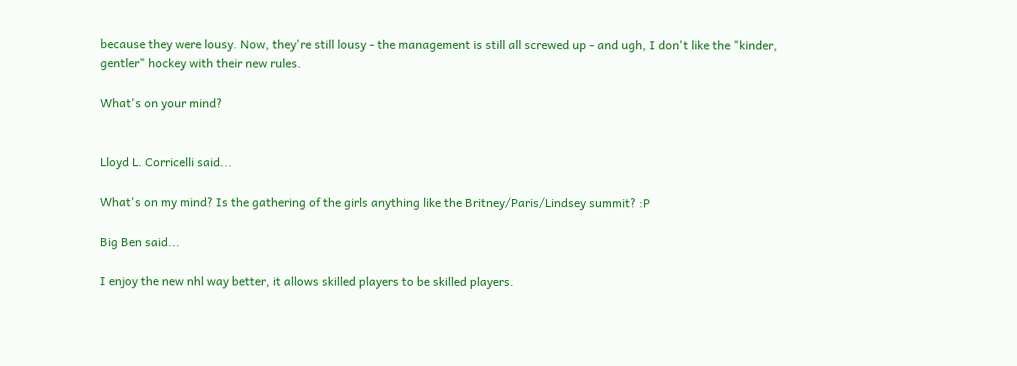because they were lousy. Now, they're still lousy - the management is still all screwed up - and ugh, I don't like the "kinder, gentler" hockey with their new rules.

What's on your mind?


Lloyd L. Corricelli said...

What's on my mind? Is the gathering of the girls anything like the Britney/Paris/Lindsey summit? :P

Big Ben said...

I enjoy the new nhl way better, it allows skilled players to be skilled players.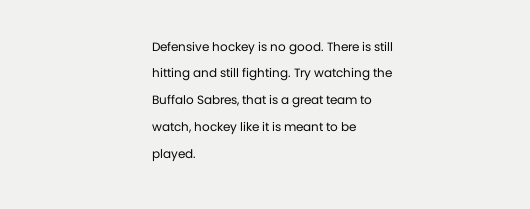Defensive hockey is no good. There is still hitting and still fighting. Try watching the Buffalo Sabres, that is a great team to watch, hockey like it is meant to be played.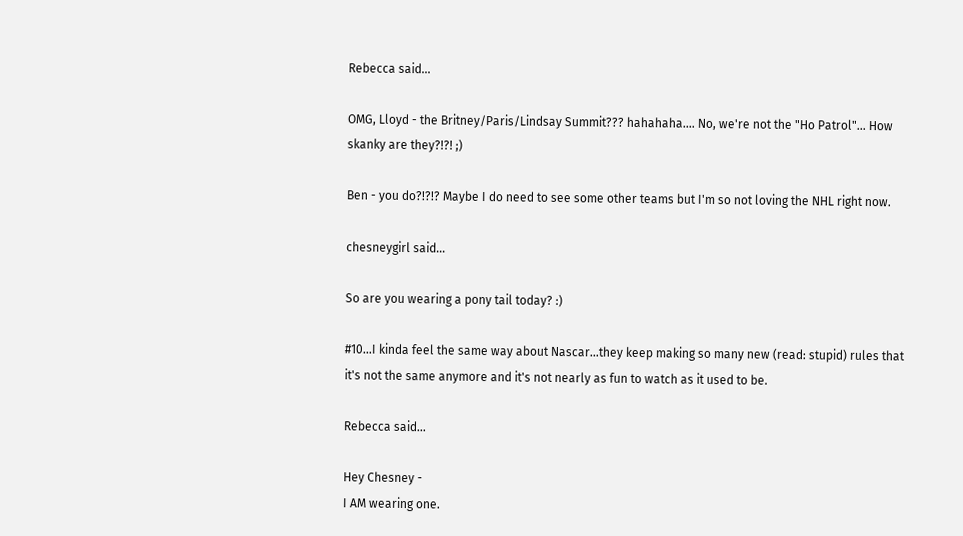Rebecca said...

OMG, Lloyd - the Britney/Paris/Lindsay Summit??? hahahaha.... No, we're not the "Ho Patrol"... How skanky are they?!?! ;)

Ben - you do?!?!? Maybe I do need to see some other teams but I'm so not loving the NHL right now.

chesneygirl said...

So are you wearing a pony tail today? :)

#10...I kinda feel the same way about Nascar...they keep making so many new (read: stupid) rules that it's not the same anymore and it's not nearly as fun to watch as it used to be.

Rebecca said...

Hey Chesney -
I AM wearing one.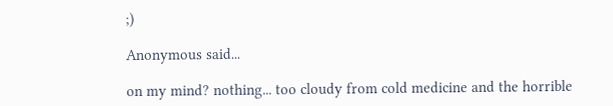;)

Anonymous said...

on my mind? nothing... too cloudy from cold medicine and the horrible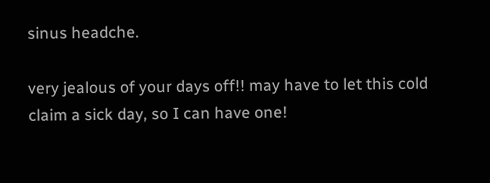sinus headche.

very jealous of your days off!! may have to let this cold claim a sick day, so I can have one!